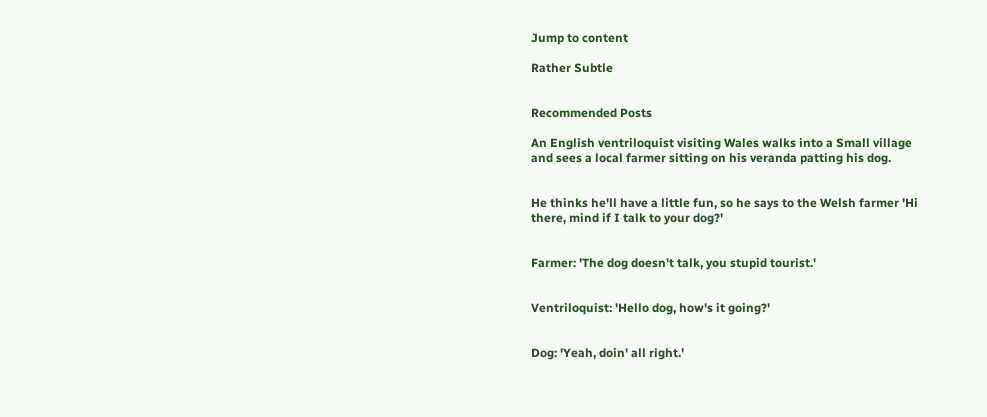Jump to content

Rather Subtle


Recommended Posts

An English ventriloquist visiting Wales walks into a Small village and sees a local farmer sitting on his veranda patting his dog.


He thinks he'll have a little fun, so he says to the Welsh farmer 'Hi there, mind if I talk to your dog?'


Farmer: 'The dog doesn't talk, you stupid tourist.'


Ventriloquist: 'Hello dog, how's it going?'


Dog: 'Yeah, doin' all right.'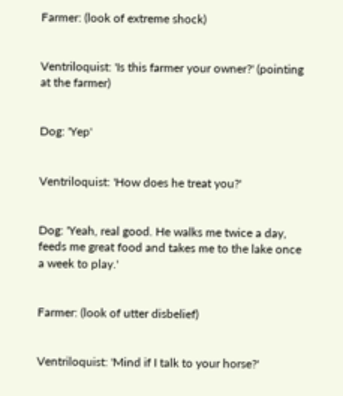Farmer: (look of extreme shock)


Ventriloquist: 'Is this farmer your owner?' (pointing at the farmer)


Dog: 'Yep'


Ventriloquist: 'How does he treat you?'


Dog: 'Yeah, real good. He walks me twice a day, feeds me great food and takes me to the lake once a week to play.'


Farmer: (look of utter disbelief)


Ventriloquist: 'Mind if I talk to your horse?'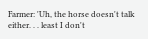Farmer: 'Uh, the horse doesn't talk either. . . least I don't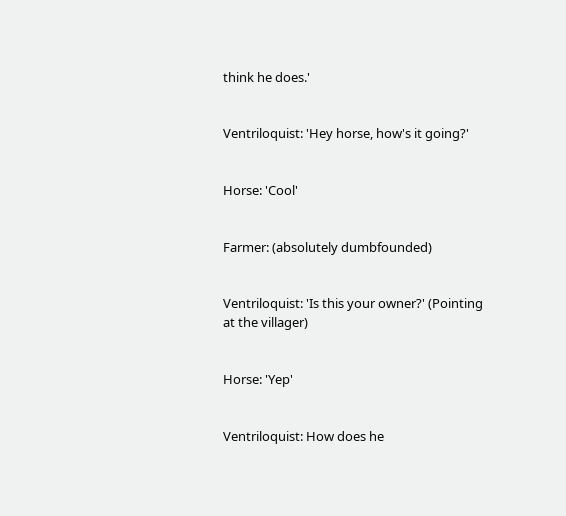think he does.'


Ventriloquist: 'Hey horse, how's it going?'


Horse: 'Cool'


Farmer: (absolutely dumbfounded)


Ventriloquist: 'Is this your owner?' (Pointing at the villager)


Horse: 'Yep'


Ventriloquist: How does he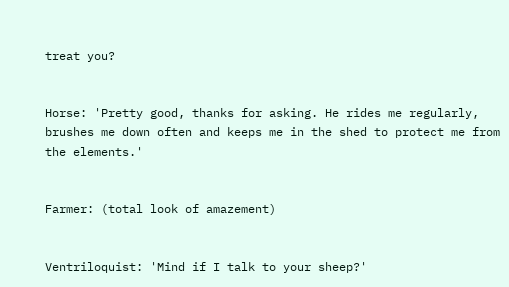treat you?


Horse: 'Pretty good, thanks for asking. He rides me regularly, brushes me down often and keeps me in the shed to protect me from the elements.'


Farmer: (total look of amazement)


Ventriloquist: 'Mind if I talk to your sheep?'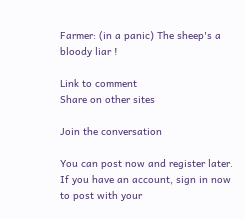Farmer: (in a panic) The sheep's a bloody liar !

Link to comment
Share on other sites

Join the conversation

You can post now and register later. If you have an account, sign in now to post with your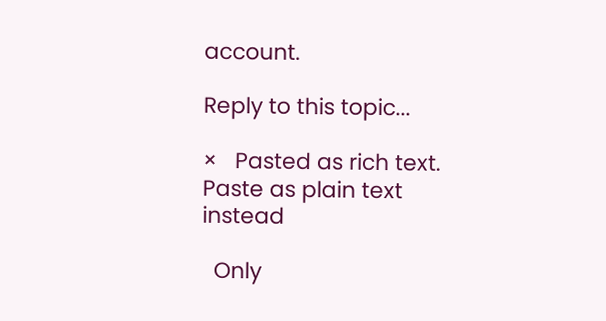account.

Reply to this topic...

×   Pasted as rich text.   Paste as plain text instead

  Only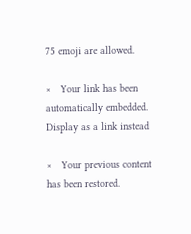75 emoji are allowed.

×   Your link has been automatically embedded.   Display as a link instead

×   Your previous content has been restored.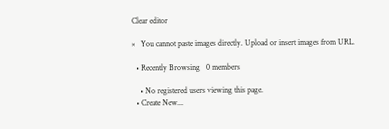Clear editor

×   You cannot paste images directly. Upload or insert images from URL.

  • Recently Browsing   0 members

    • No registered users viewing this page.
  • Create New...